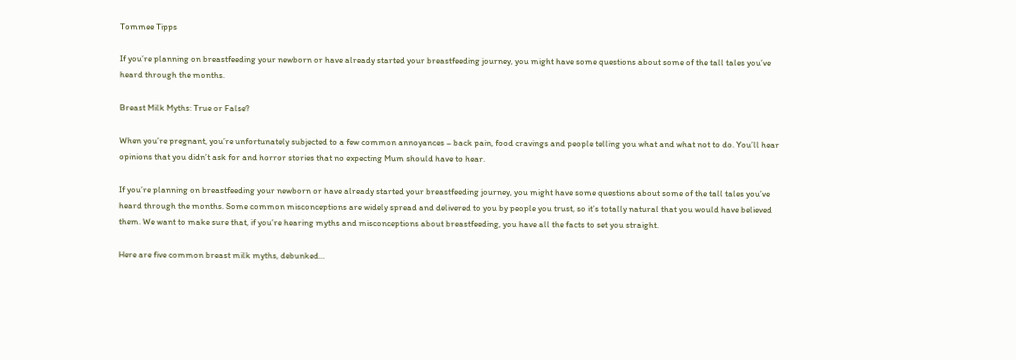Tommee Tipps

If you’re planning on breastfeeding your newborn or have already started your breastfeeding journey, you might have some questions about some of the tall tales you’ve heard through the months.

Breast Milk Myths: True or False?

When you’re pregnant, you’re unfortunately subjected to a few common annoyances – back pain, food cravings and people telling you what and what not to do. You’ll hear opinions that you didn’t ask for and horror stories that no expecting Mum should have to hear.

If you’re planning on breastfeeding your newborn or have already started your breastfeeding journey, you might have some questions about some of the tall tales you’ve heard through the months. Some common misconceptions are widely spread and delivered to you by people you trust, so it’s totally natural that you would have believed them. We want to make sure that, if you’re hearing myths and misconceptions about breastfeeding, you have all the facts to set you straight.

Here are five common breast milk myths, debunked…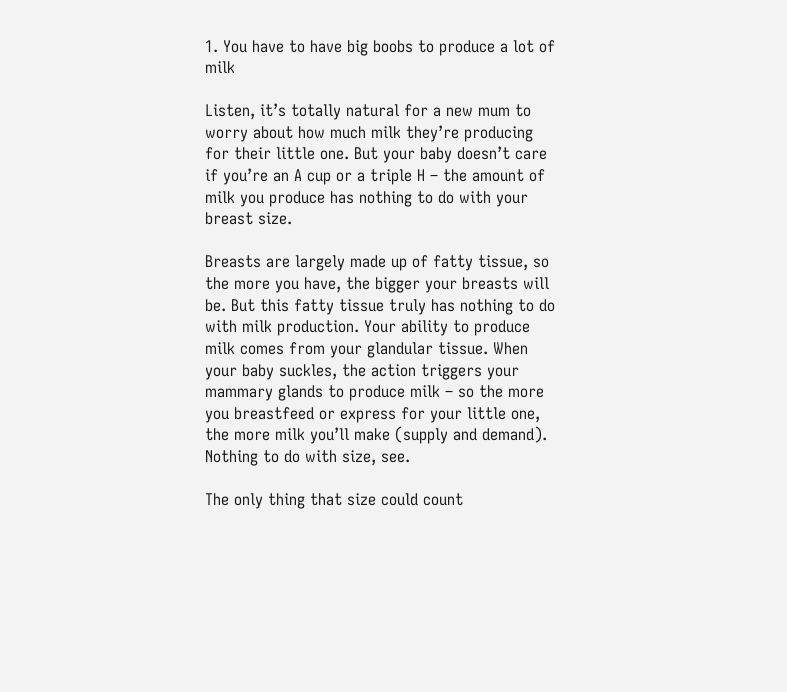1. You have to have big boobs to produce a lot of milk

Listen, it’s totally natural for a new mum to worry about how much milk they’re producing for their little one. But your baby doesn’t care if you’re an A cup or a triple H – the amount of milk you produce has nothing to do with your breast size.

Breasts are largely made up of fatty tissue, so the more you have, the bigger your breasts will be. But this fatty tissue truly has nothing to do with milk production. Your ability to produce milk comes from your glandular tissue. When your baby suckles, the action triggers your mammary glands to produce milk – so the more you breastfeed or express for your little one, the more milk you’ll make (supply and demand). Nothing to do with size, see.

The only thing that size could count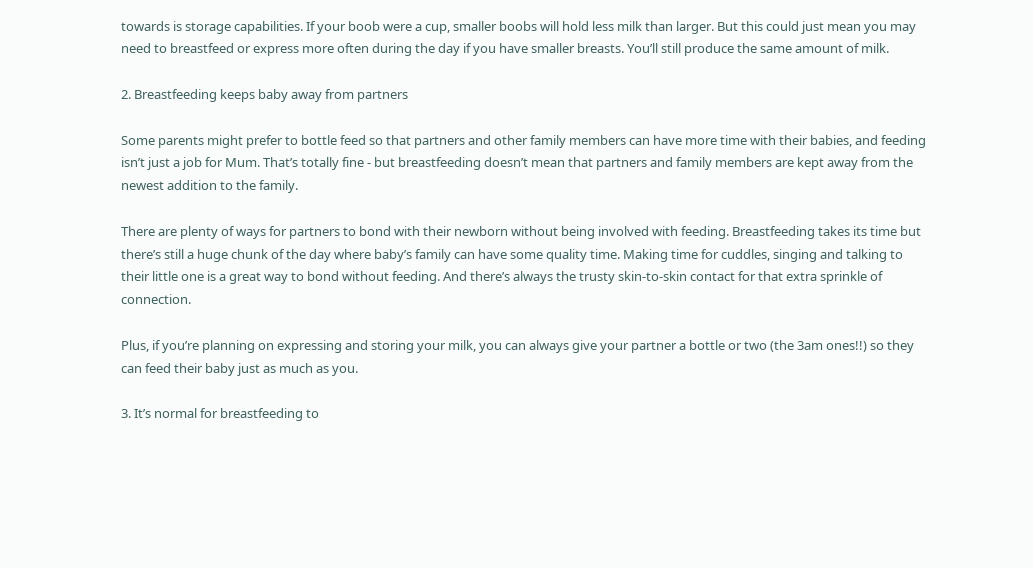towards is storage capabilities. If your boob were a cup, smaller boobs will hold less milk than larger. But this could just mean you may need to breastfeed or express more often during the day if you have smaller breasts. You’ll still produce the same amount of milk.

2. Breastfeeding keeps baby away from partners

Some parents might prefer to bottle feed so that partners and other family members can have more time with their babies, and feeding isn’t just a job for Mum. That’s totally fine - but breastfeeding doesn’t mean that partners and family members are kept away from the newest addition to the family.

There are plenty of ways for partners to bond with their newborn without being involved with feeding. Breastfeeding takes its time but there’s still a huge chunk of the day where baby’s family can have some quality time. Making time for cuddles, singing and talking to their little one is a great way to bond without feeding. And there’s always the trusty skin-to-skin contact for that extra sprinkle of connection.

Plus, if you’re planning on expressing and storing your milk, you can always give your partner a bottle or two (the 3am ones!!) so they can feed their baby just as much as you.

3. It’s normal for breastfeeding to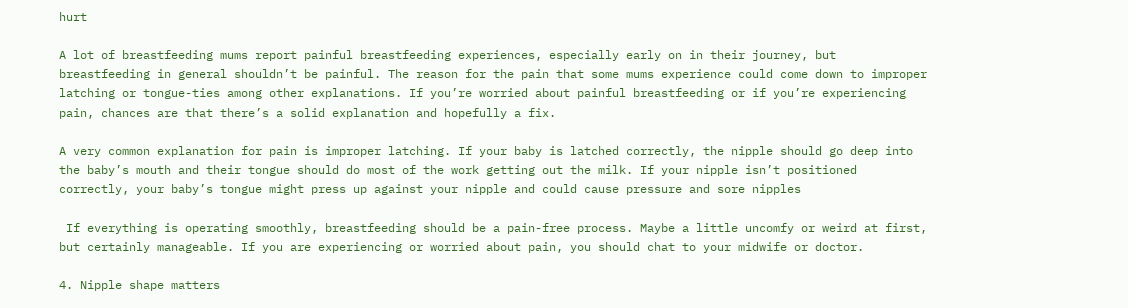hurt

A lot of breastfeeding mums report painful breastfeeding experiences, especially early on in their journey, but breastfeeding in general shouldn’t be painful. The reason for the pain that some mums experience could come down to improper latching or tongue-ties among other explanations. If you’re worried about painful breastfeeding or if you’re experiencing pain, chances are that there’s a solid explanation and hopefully a fix.

A very common explanation for pain is improper latching. If your baby is latched correctly, the nipple should go deep into the baby’s mouth and their tongue should do most of the work getting out the milk. If your nipple isn’t positioned correctly, your baby’s tongue might press up against your nipple and could cause pressure and sore nipples

 If everything is operating smoothly, breastfeeding should be a pain-free process. Maybe a little uncomfy or weird at first, but certainly manageable. If you are experiencing or worried about pain, you should chat to your midwife or doctor.

4. Nipple shape matters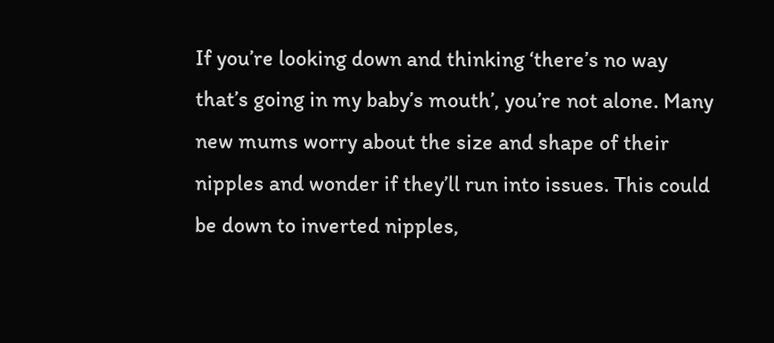If you’re looking down and thinking ‘there’s no way that’s going in my baby’s mouth’, you’re not alone. Many new mums worry about the size and shape of their nipples and wonder if they’ll run into issues. This could be down to inverted nipples,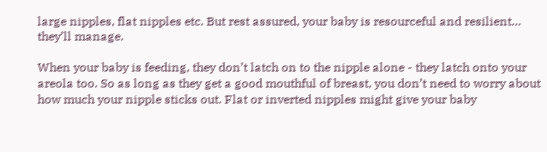large nipples, flat nipples etc. But rest assured, your baby is resourceful and resilient… they’ll manage.

When your baby is feeding, they don’t latch on to the nipple alone - they latch onto your areola too. So as long as they get a good mouthful of breast, you don’t need to worry about how much your nipple sticks out. Flat or inverted nipples might give your baby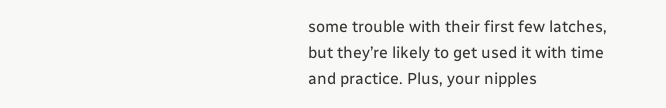some trouble with their first few latches, but they’re likely to get used it with time and practice. Plus, your nipples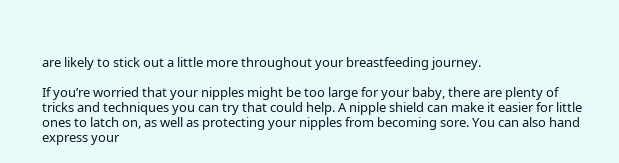are likely to stick out a little more throughout your breastfeeding journey.

If you’re worried that your nipples might be too large for your baby, there are plenty of tricks and techniques you can try that could help. A nipple shield can make it easier for little ones to latch on, as well as protecting your nipples from becoming sore. You can also hand express your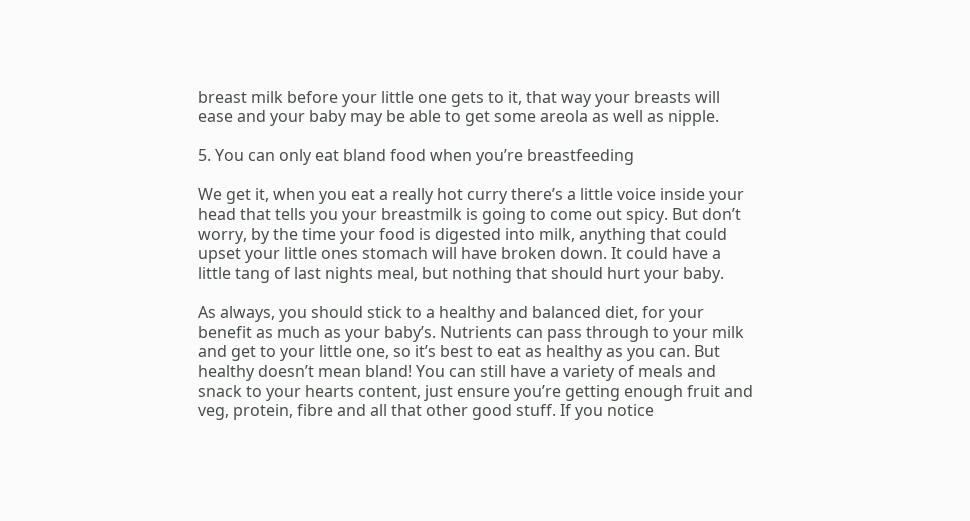breast milk before your little one gets to it, that way your breasts will ease and your baby may be able to get some areola as well as nipple.

5. You can only eat bland food when you’re breastfeeding

We get it, when you eat a really hot curry there’s a little voice inside your head that tells you your breastmilk is going to come out spicy. But don’t worry, by the time your food is digested into milk, anything that could upset your little ones stomach will have broken down. It could have a little tang of last nights meal, but nothing that should hurt your baby.

As always, you should stick to a healthy and balanced diet, for your benefit as much as your baby’s. Nutrients can pass through to your milk and get to your little one, so it’s best to eat as healthy as you can. But healthy doesn’t mean bland! You can still have a variety of meals and snack to your hearts content, just ensure you’re getting enough fruit and veg, protein, fibre and all that other good stuff. If you notice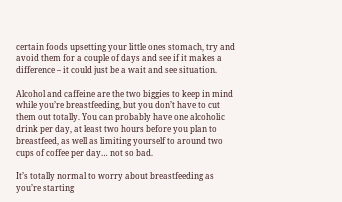certain foods upsetting your little ones stomach, try and avoid them for a couple of days and see if it makes a difference – it could just be a wait and see situation.

Alcohol and caffeine are the two biggies to keep in mind while you’re breastfeeding, but you don’t have to cut them out totally. You can probably have one alcoholic drink per day, at least two hours before you plan to breastfeed, as well as limiting yourself to around two cups of coffee per day… not so bad.

It’s totally normal to worry about breastfeeding as you’re starting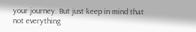your journey. But just keep in mind that not everything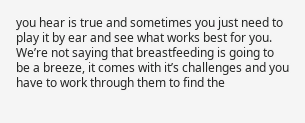you hear is true and sometimes you just need to play it by ear and see what works best for you. We’re not saying that breastfeeding is going to be a breeze, it comes with it’s challenges and you have to work through them to find the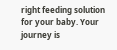right feeding solution for your baby. Your journey is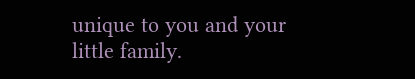unique to you and your little family.